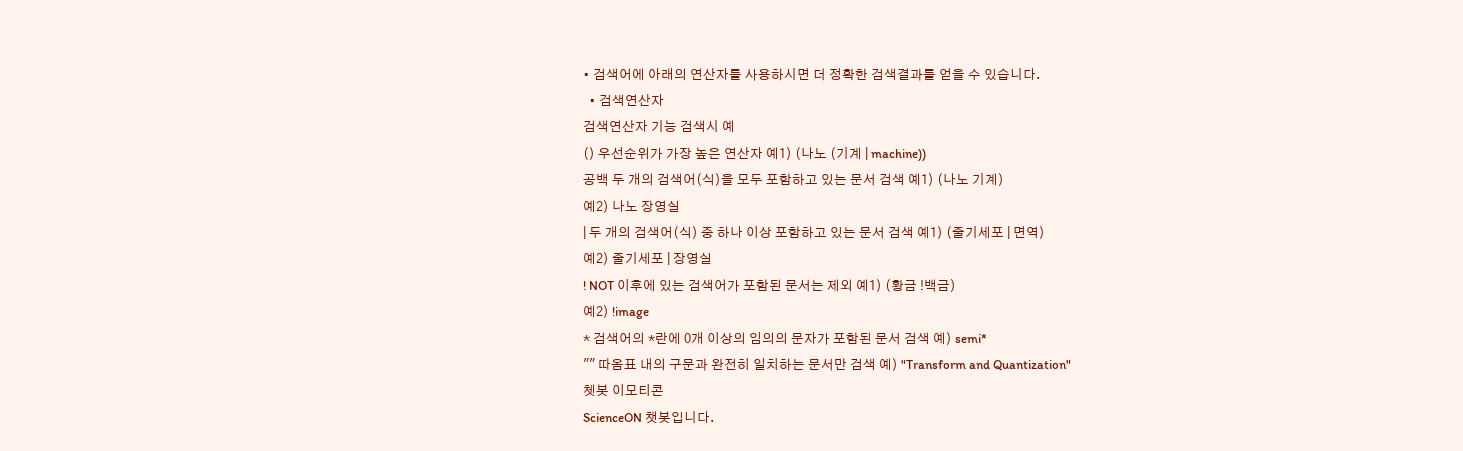• 검색어에 아래의 연산자를 사용하시면 더 정확한 검색결과를 얻을 수 있습니다.
  • 검색연산자
검색연산자 기능 검색시 예
() 우선순위가 가장 높은 연산자 예1) (나노 (기계 | machine))
공백 두 개의 검색어(식)을 모두 포함하고 있는 문서 검색 예1) (나노 기계)
예2) 나노 장영실
| 두 개의 검색어(식) 중 하나 이상 포함하고 있는 문서 검색 예1) (줄기세포 | 면역)
예2) 줄기세포 | 장영실
! NOT 이후에 있는 검색어가 포함된 문서는 제외 예1) (황금 !백금)
예2) !image
* 검색어의 *란에 0개 이상의 임의의 문자가 포함된 문서 검색 예) semi*
"" 따옴표 내의 구문과 완전히 일치하는 문서만 검색 예) "Transform and Quantization"
쳇봇 이모티콘
ScienceON 챗봇입니다.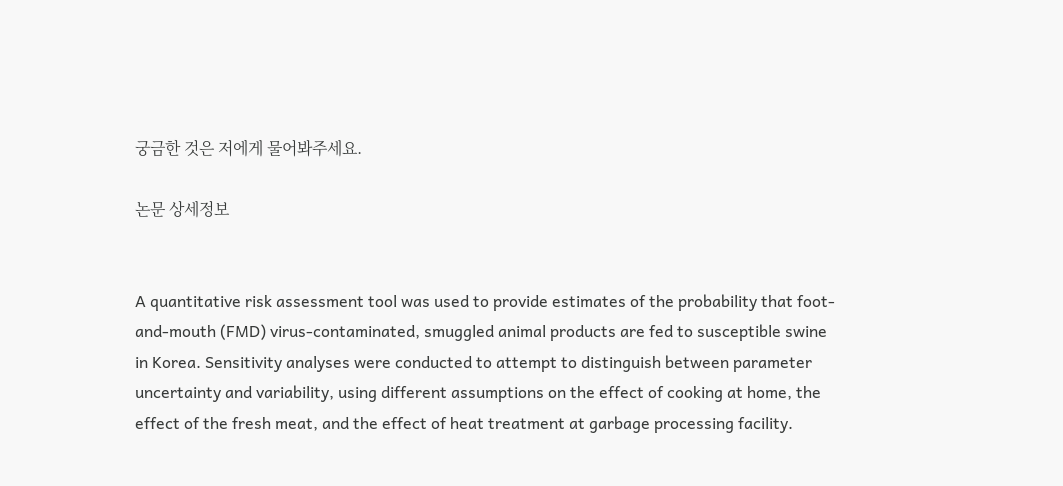궁금한 것은 저에게 물어봐주세요.

논문 상세정보


A quantitative risk assessment tool was used to provide estimates of the probability that foot-and-mouth (FMD) virus-contaminated, smuggled animal products are fed to susceptible swine in Korea. Sensitivity analyses were conducted to attempt to distinguish between parameter uncertainty and variability, using different assumptions on the effect of cooking at home, the effect of the fresh meat, and the effect of heat treatment at garbage processing facility.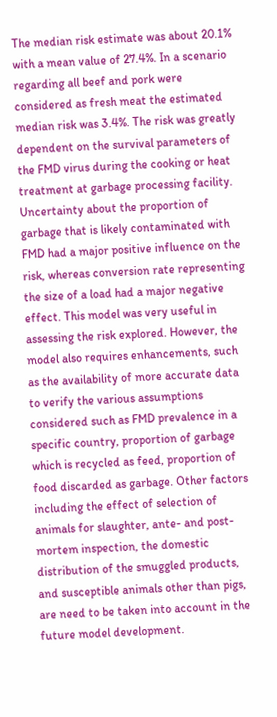The median risk estimate was about 20.1% with a mean value of 27.4%. In a scenario regarding all beef and pork were considered as fresh meat the estimated median risk was 3.4%. The risk was greatly dependent on the survival parameters of the FMD virus during the cooking or heat treatment at garbage processing facility. Uncertainty about the proportion of garbage that is likely contaminated with FMD had a major positive influence on the risk, whereas conversion rate representing the size of a load had a major negative effect. This model was very useful in assessing the risk explored. However, the model also requires enhancements, such as the availability of more accurate data to verify the various assumptions considered such as FMD prevalence in a specific country, proportion of garbage which is recycled as feed, proportion of food discarded as garbage. Other factors including the effect of selection of animals for slaughter, ante- and post-mortem inspection, the domestic distribution of the smuggled products, and susceptible animals other than pigs, are need to be taken into account in the future model development.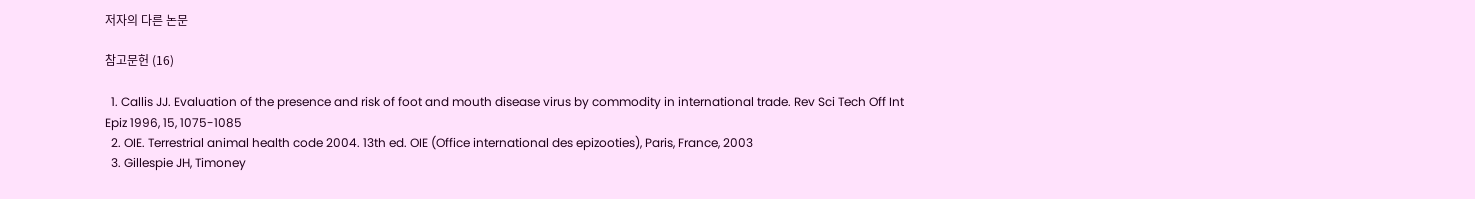저자의 다른 논문

참고문헌 (16)

  1. Callis JJ. Evaluation of the presence and risk of foot and mouth disease virus by commodity in international trade. Rev Sci Tech Off Int Epiz 1996, 15, 1075-1085
  2. OIE. Terrestrial animal health code 2004. 13th ed. OIE (Office international des epizooties), Paris, France, 2003
  3. Gillespie JH, Timoney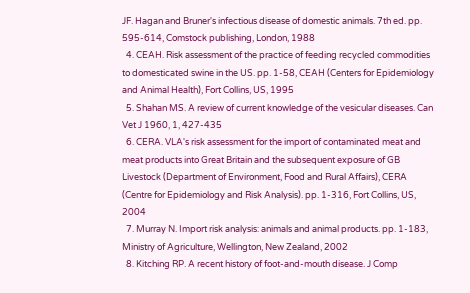JF. Hagan and Bruner's infectious disease of domestic animals. 7th ed. pp. 595-614, Comstock publishing, London, 1988
  4. CEAH. Risk assessment of the practice of feeding recycled commodities to domesticated swine in the US. pp. 1-58, CEAH (Centers for Epidemiology and Animal Health), Fort Collins, US, 1995
  5. Shahan MS. A review of current knowledge of the vesicular diseases. Can Vet J 1960, 1, 427-435
  6. CERA. VLA's risk assessment for the import of contaminated meat and meat products into Great Britain and the subsequent exposure of GB Livestock (Department of Environment, Food and Rural Affairs), CERA (Centre for Epidemiology and Risk Analysis). pp. 1-316, Fort Collins, US, 2004
  7. Murray N. Import risk analysis: animals and animal products. pp. 1-183, Ministry of Agriculture, Wellington, New Zealand, 2002
  8. Kitching RP. A recent history of foot-and-mouth disease. J Comp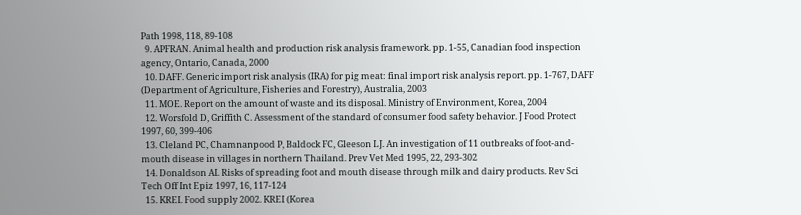Path 1998, 118, 89-108
  9. APFRAN. Animal health and production risk analysis framework. pp. 1-55, Canadian food inspection agency, Ontario, Canada, 2000
  10. DAFF. Generic import risk analysis (IRA) for pig meat: final import risk analysis report. pp. 1-767, DAFF (Department of Agriculture, Fisheries and Forestry), Australia, 2003
  11. MOE. Report on the amount of waste and its disposal. Ministry of Environment, Korea, 2004
  12. Worsfold D, Griffith C. Assessment of the standard of consumer food safety behavior. J Food Protect 1997, 60, 399-406
  13. Cleland PC, Chamnanpood P, Baldock FC, Gleeson LJ. An investigation of 11 outbreaks of foot-and-mouth disease in villages in northern Thailand. Prev Vet Med 1995, 22, 293-302
  14. Donaldson AI. Risks of spreading foot and mouth disease through milk and dairy products. Rev Sci Tech Off Int Epiz 1997, 16, 117-124
  15. KREI. Food supply 2002. KREI (Korea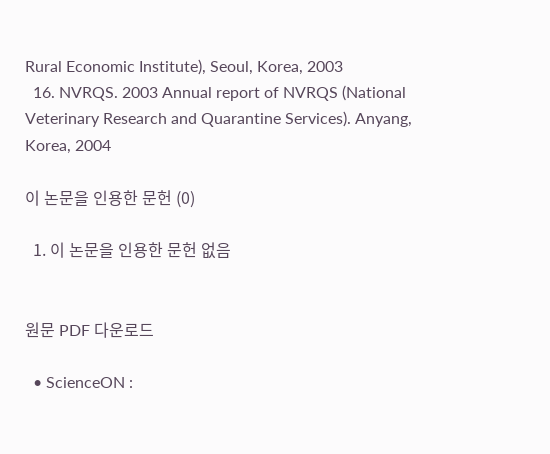Rural Economic Institute), Seoul, Korea, 2003
  16. NVRQS. 2003 Annual report of NVRQS (National Veterinary Research and Quarantine Services). Anyang, Korea, 2004

이 논문을 인용한 문헌 (0)

  1. 이 논문을 인용한 문헌 없음


원문 PDF 다운로드

  • ScienceON :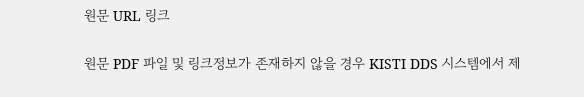원문 URL 링크

원문 PDF 파일 및 링크정보가 존재하지 않을 경우 KISTI DDS 시스템에서 제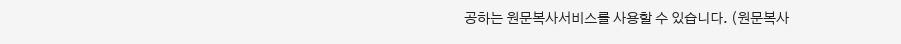공하는 원문복사서비스를 사용할 수 있습니다. (원문복사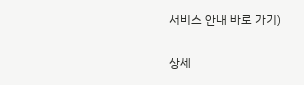서비스 안내 바로 가기)

상세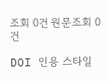조회 0건 원문조회 0건

DOI 인용 스타일